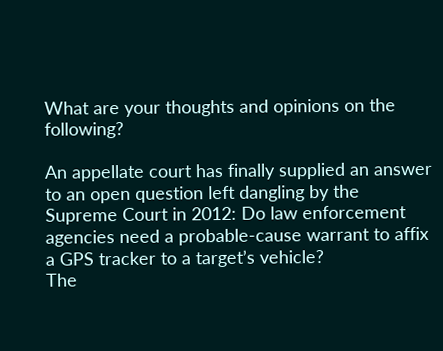What are your thoughts and opinions on the following?

An appellate court has finally supplied an answer to an open question left dangling by the Supreme Court in 2012: Do law enforcement agencies need a probable-cause warrant to affix a GPS tracker to a target’s vehicle?
The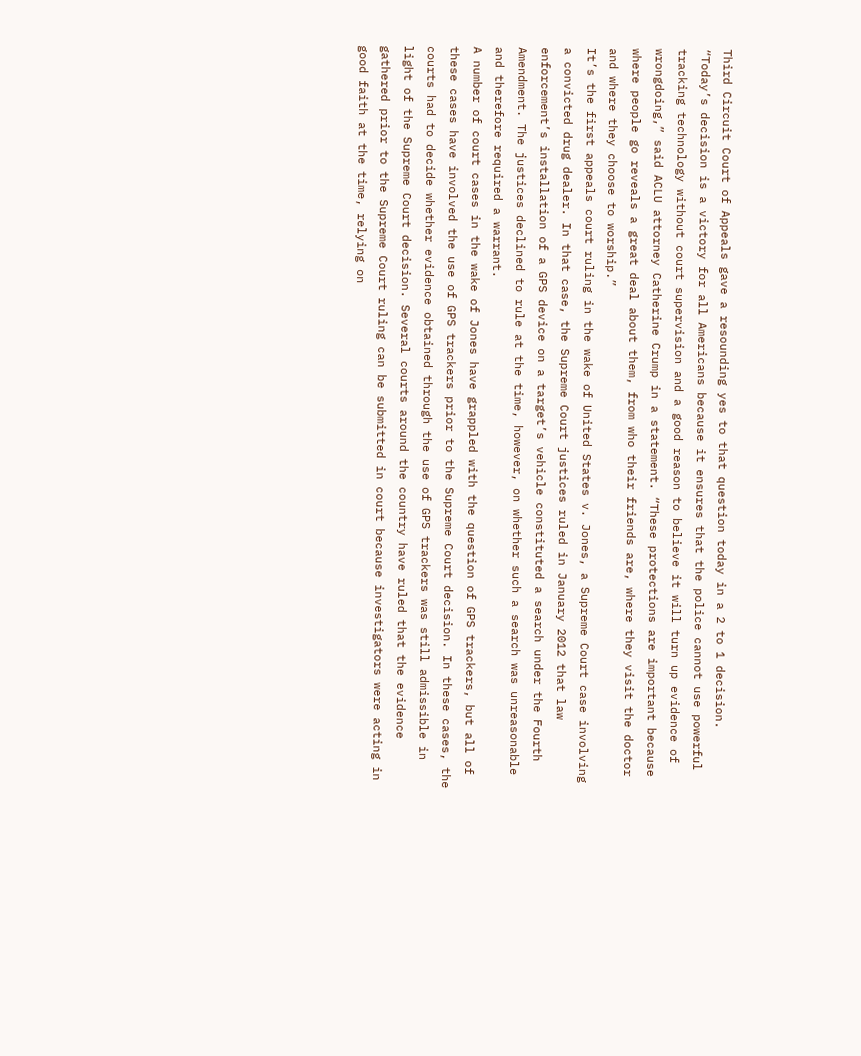Third Circuit Court of Appeals gave a resounding yes to that question today in a 2 to 1 decision.
“Today’s decision is a victory for all Americans because it ensures that the police cannot use powerful tracking technology without court supervision and a good reason to believe it will turn up evidence of wrongdoing,” said ACLU attorney Catherine Crump in a statement. “These protections are important because where people go reveals a great deal about them, from who their friends are, where they visit the doctor and where they choose to worship.”
It’s the first appeals court ruling in the wake of United States v. Jones, a Supreme Court case involving a convicted drug dealer. In that case, the Supreme Court justices ruled in January 2012 that law enforcement’s installation of a GPS device on a target’s vehicle constituted a search under the Fourth Amendment. The justices declined to rule at the time, however, on whether such a search was unreasonable and therefore required a warrant.
A number of court cases in the wake of Jones have grappled with the question of GPS trackers, but all of these cases have involved the use of GPS trackers prior to the Supreme Court decision. In these cases, the courts had to decide whether evidence obtained through the use of GPS trackers was still admissible in light of the Supreme Court decision. Several courts around the country have ruled that the evidence gathered prior to the Supreme Court ruling can be submitted in court because investigators were acting in good faith at the time, relying on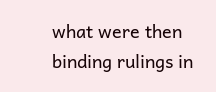what were then binding rulings in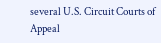several U.S. Circuit Courts of Appeal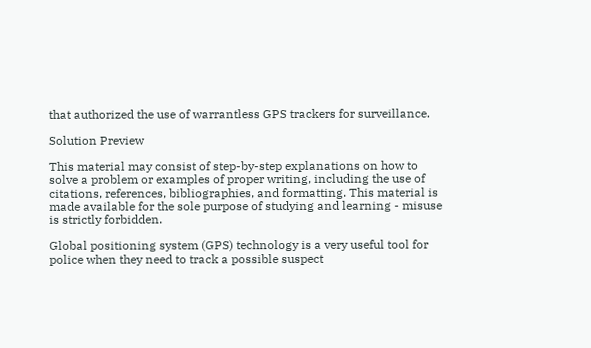that authorized the use of warrantless GPS trackers for surveillance.

Solution Preview

This material may consist of step-by-step explanations on how to solve a problem or examples of proper writing, including the use of citations, references, bibliographies, and formatting. This material is made available for the sole purpose of studying and learning - misuse is strictly forbidden.

Global positioning system (GPS) technology is a very useful tool for police when they need to track a possible suspect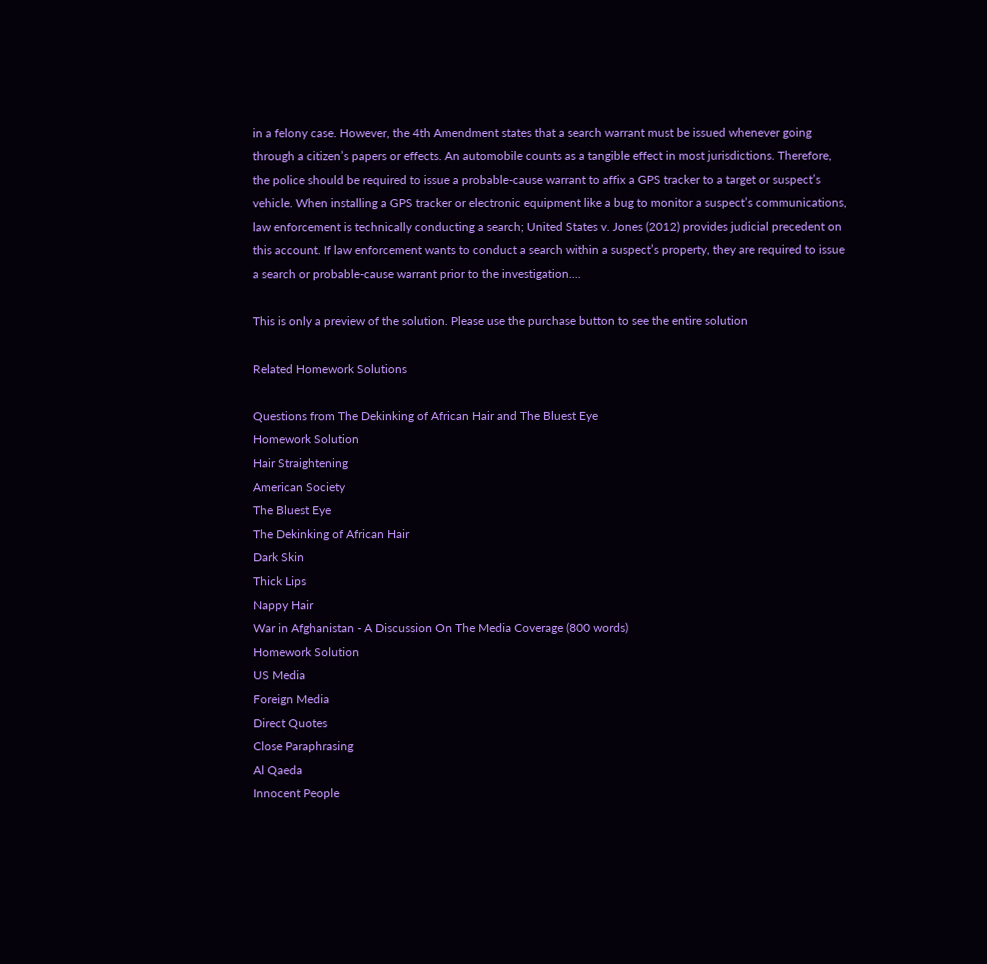in a felony case. However, the 4th Amendment states that a search warrant must be issued whenever going through a citizen’s papers or effects. An automobile counts as a tangible effect in most jurisdictions. Therefore, the police should be required to issue a probable-cause warrant to affix a GPS tracker to a target or suspect’s vehicle. When installing a GPS tracker or electronic equipment like a bug to monitor a suspect’s communications, law enforcement is technically conducting a search; United States v. Jones (2012) provides judicial precedent on this account. If law enforcement wants to conduct a search within a suspect’s property, they are required to issue a search or probable-cause warrant prior to the investigation....

This is only a preview of the solution. Please use the purchase button to see the entire solution

Related Homework Solutions

Questions from The Dekinking of African Hair and The Bluest Eye
Homework Solution
Hair Straightening
American Society
The Bluest Eye
The Dekinking of African Hair
Dark Skin
Thick Lips
Nappy Hair
War in Afghanistan - A Discussion On The Media Coverage (800 words)
Homework Solution
US Media
Foreign Media
Direct Quotes
Close Paraphrasing
Al Qaeda
Innocent People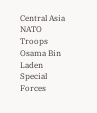Central Asia
NATO Troops
Osama Bin Laden
Special Forces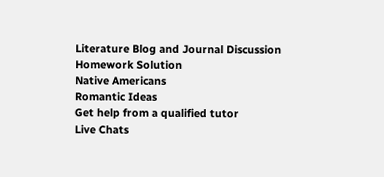Literature Blog and Journal Discussion
Homework Solution
Native Americans
Romantic Ideas
Get help from a qualified tutor
Live Chats